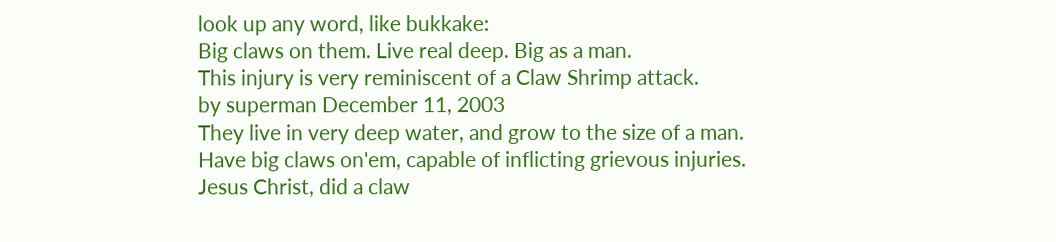look up any word, like bukkake:
Big claws on them. Live real deep. Big as a man.
This injury is very reminiscent of a Claw Shrimp attack.
by superman December 11, 2003
They live in very deep water, and grow to the size of a man.
Have big claws on'em, capable of inflicting grievous injuries.
Jesus Christ, did a claw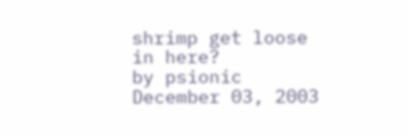shrimp get loose in here?
by psionic December 03, 2003